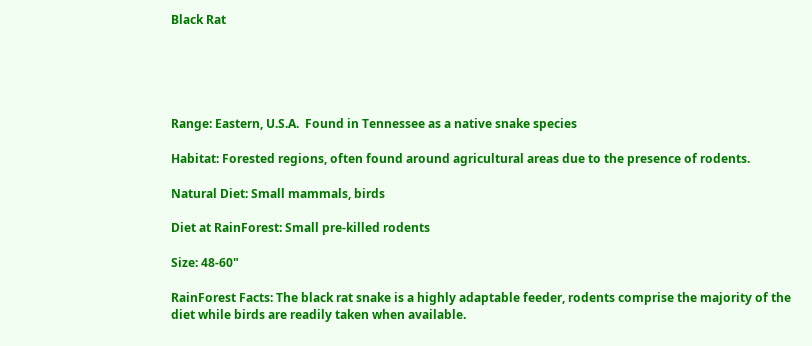Black Rat





Range: Eastern, U.S.A.  Found in Tennessee as a native snake species

Habitat: Forested regions, often found around agricultural areas due to the presence of rodents.

Natural Diet: Small mammals, birds

Diet at RainForest: Small pre-killed rodents

Size: 48-60"

RainForest Facts: The black rat snake is a highly adaptable feeder, rodents comprise the majority of the diet while birds are readily taken when available.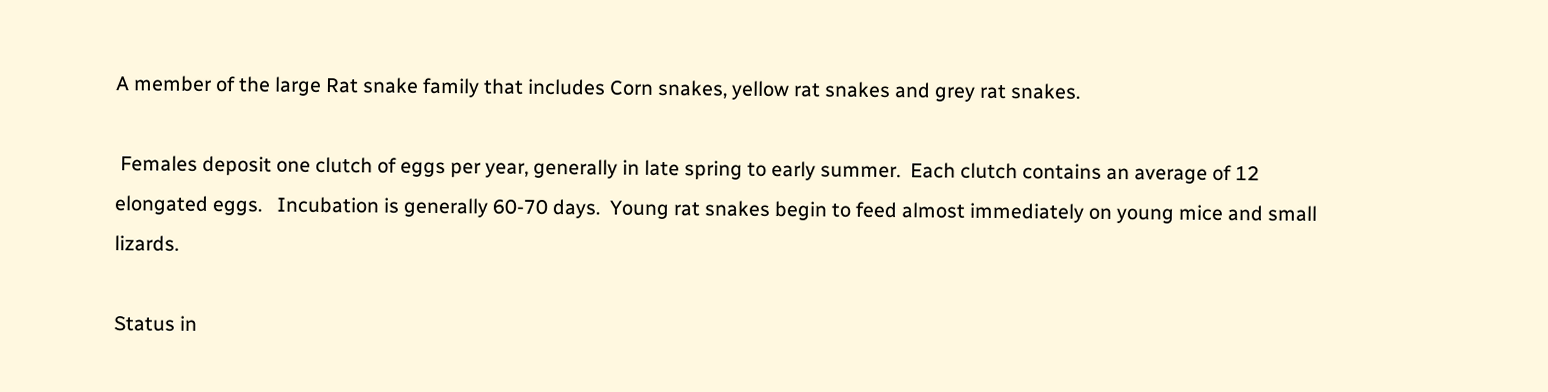A member of the large Rat snake family that includes Corn snakes, yellow rat snakes and grey rat snakes.

 Females deposit one clutch of eggs per year, generally in late spring to early summer.  Each clutch contains an average of 12 elongated eggs.   Incubation is generally 60-70 days.  Young rat snakes begin to feed almost immediately on young mice and small lizards.

Status in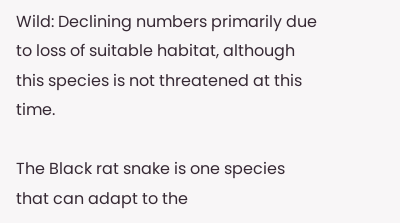Wild: Declining numbers primarily due to loss of suitable habitat, although this species is not threatened at this time.

The Black rat snake is one species that can adapt to the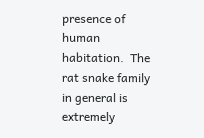presence of human habitation.  The rat snake family in general is extremely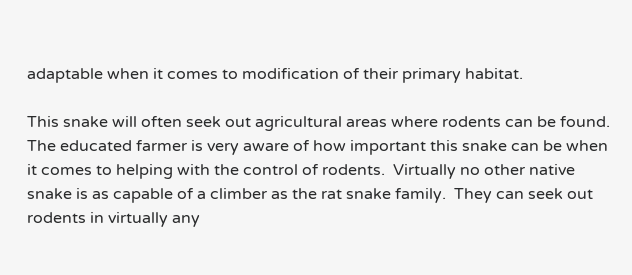adaptable when it comes to modification of their primary habitat.

This snake will often seek out agricultural areas where rodents can be found. The educated farmer is very aware of how important this snake can be when it comes to helping with the control of rodents.  Virtually no other native snake is as capable of a climber as the rat snake family.  They can seek out rodents in virtually any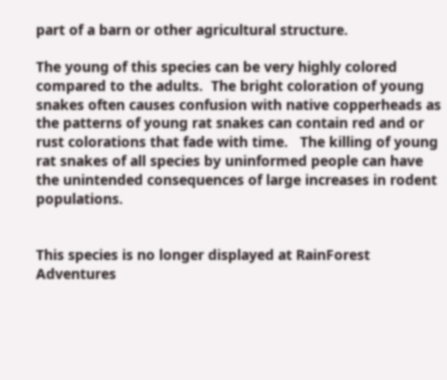part of a barn or other agricultural structure.

The young of this species can be very highly colored compared to the adults.  The bright coloration of young snakes often causes confusion with native copperheads as the patterns of young rat snakes can contain red and or rust colorations that fade with time.   The killing of young rat snakes of all species by uninformed people can have the unintended consequences of large increases in rodent populations.


This species is no longer displayed at RainForest Adventures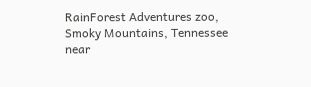RainForest Adventures zoo, Smoky Mountains, Tennessee near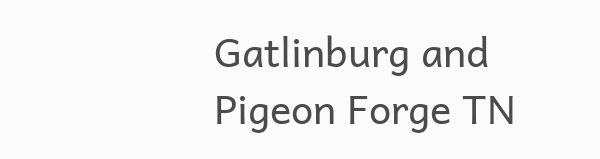Gatlinburg and Pigeon Forge TN